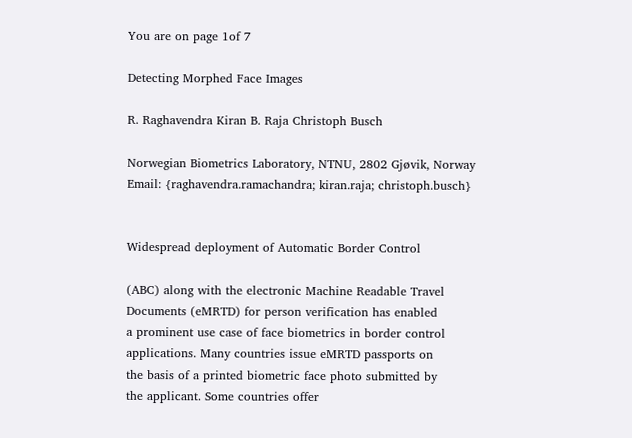You are on page 1of 7

Detecting Morphed Face Images

R. Raghavendra Kiran B. Raja Christoph Busch

Norwegian Biometrics Laboratory, NTNU, 2802 Gjøvik, Norway
Email: {raghavendra.ramachandra; kiran.raja; christoph.busch}


Widespread deployment of Automatic Border Control

(ABC) along with the electronic Machine Readable Travel
Documents (eMRTD) for person verification has enabled
a prominent use case of face biometrics in border control
applications. Many countries issue eMRTD passports on
the basis of a printed biometric face photo submitted by
the applicant. Some countries offer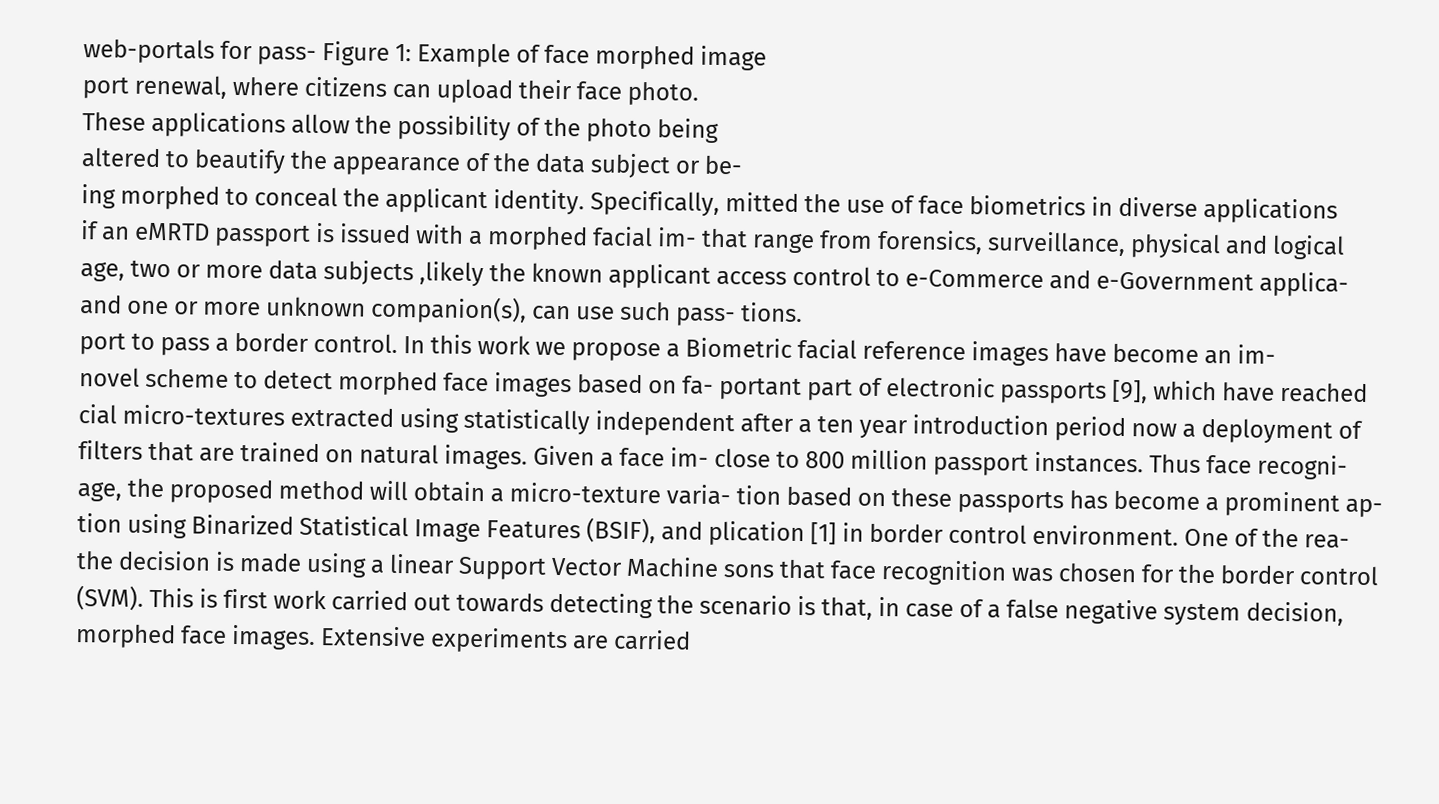web-portals for pass- Figure 1: Example of face morphed image
port renewal, where citizens can upload their face photo.
These applications allow the possibility of the photo being
altered to beautify the appearance of the data subject or be-
ing morphed to conceal the applicant identity. Specifically, mitted the use of face biometrics in diverse applications
if an eMRTD passport is issued with a morphed facial im- that range from forensics, surveillance, physical and logical
age, two or more data subjects ,likely the known applicant access control to e-Commerce and e-Government applica-
and one or more unknown companion(s), can use such pass- tions.
port to pass a border control. In this work we propose a Biometric facial reference images have become an im-
novel scheme to detect morphed face images based on fa- portant part of electronic passports [9], which have reached
cial micro-textures extracted using statistically independent after a ten year introduction period now a deployment of
filters that are trained on natural images. Given a face im- close to 800 million passport instances. Thus face recogni-
age, the proposed method will obtain a micro-texture varia- tion based on these passports has become a prominent ap-
tion using Binarized Statistical Image Features (BSIF), and plication [1] in border control environment. One of the rea-
the decision is made using a linear Support Vector Machine sons that face recognition was chosen for the border control
(SVM). This is first work carried out towards detecting the scenario is that, in case of a false negative system decision,
morphed face images. Extensive experiments are carried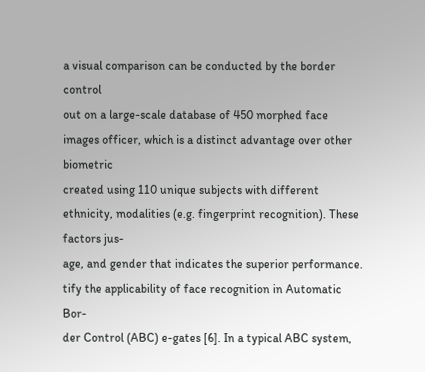a visual comparison can be conducted by the border control
out on a large-scale database of 450 morphed face images officer, which is a distinct advantage over other biometric
created using 110 unique subjects with different ethnicity, modalities (e.g. fingerprint recognition). These factors jus-
age, and gender that indicates the superior performance. tify the applicability of face recognition in Automatic Bor-
der Control (ABC) e-gates [6]. In a typical ABC system,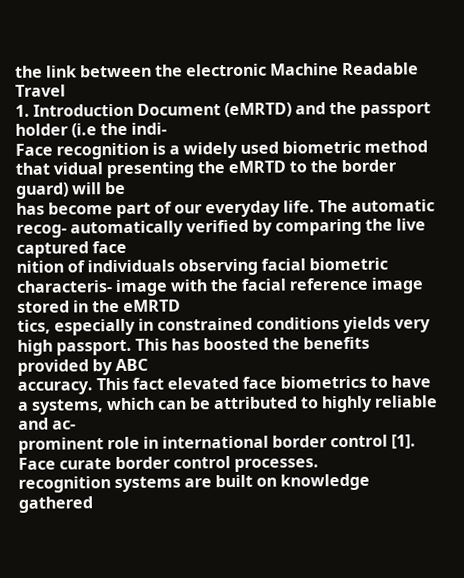the link between the electronic Machine Readable Travel
1. Introduction Document (eMRTD) and the passport holder (i.e the indi-
Face recognition is a widely used biometric method that vidual presenting the eMRTD to the border guard) will be
has become part of our everyday life. The automatic recog- automatically verified by comparing the live captured face
nition of individuals observing facial biometric characteris- image with the facial reference image stored in the eMRTD
tics, especially in constrained conditions yields very high passport. This has boosted the benefits provided by ABC
accuracy. This fact elevated face biometrics to have a systems, which can be attributed to highly reliable and ac-
prominent role in international border control [1]. Face curate border control processes.
recognition systems are built on knowledge gathered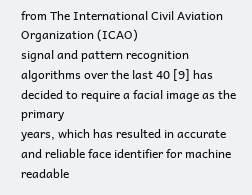from The International Civil Aviation Organization (ICAO)
signal and pattern recognition algorithms over the last 40 [9] has decided to require a facial image as the primary
years, which has resulted in accurate and reliable face identifier for machine readable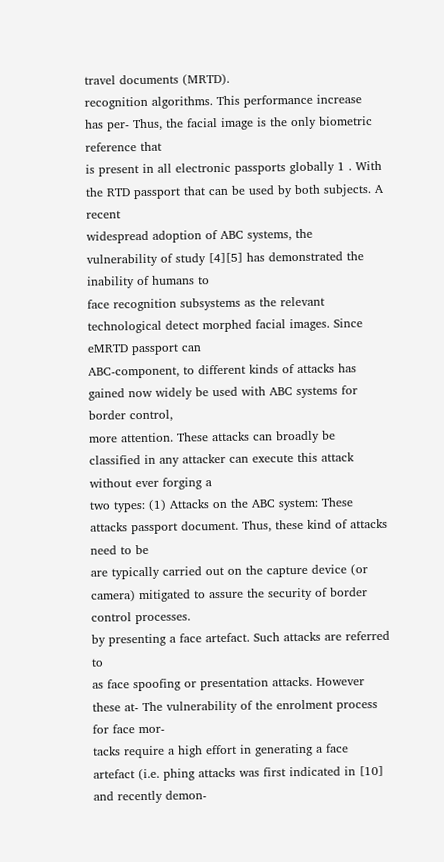travel documents (MRTD).
recognition algorithms. This performance increase has per- Thus, the facial image is the only biometric reference that
is present in all electronic passports globally 1 . With the RTD passport that can be used by both subjects. A recent
widespread adoption of ABC systems, the vulnerability of study [4][5] has demonstrated the inability of humans to
face recognition subsystems as the relevant technological detect morphed facial images. Since eMRTD passport can
ABC-component, to different kinds of attacks has gained now widely be used with ABC systems for border control,
more attention. These attacks can broadly be classified in any attacker can execute this attack without ever forging a
two types: (1) Attacks on the ABC system: These attacks passport document. Thus, these kind of attacks need to be
are typically carried out on the capture device (or camera) mitigated to assure the security of border control processes.
by presenting a face artefact. Such attacks are referred to
as face spoofing or presentation attacks. However these at- The vulnerability of the enrolment process for face mor-
tacks require a high effort in generating a face artefact (i.e. phing attacks was first indicated in [10] and recently demon-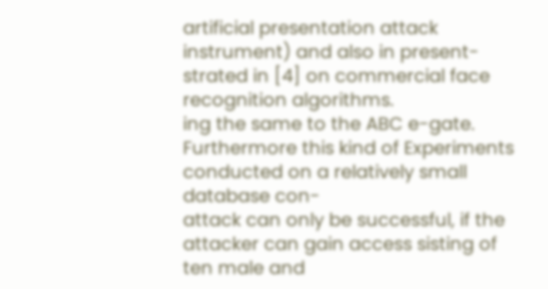artificial presentation attack instrument) and also in present- strated in [4] on commercial face recognition algorithms.
ing the same to the ABC e-gate. Furthermore this kind of Experiments conducted on a relatively small database con-
attack can only be successful, if the attacker can gain access sisting of ten male and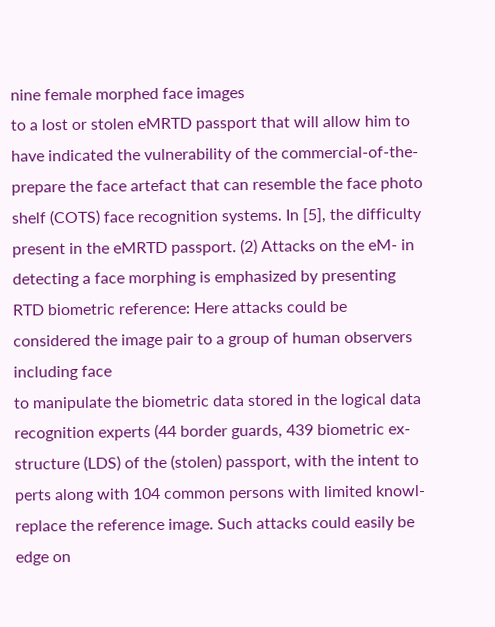nine female morphed face images
to a lost or stolen eMRTD passport that will allow him to have indicated the vulnerability of the commercial-of-the-
prepare the face artefact that can resemble the face photo shelf (COTS) face recognition systems. In [5], the difficulty
present in the eMRTD passport. (2) Attacks on the eM- in detecting a face morphing is emphasized by presenting
RTD biometric reference: Here attacks could be considered the image pair to a group of human observers including face
to manipulate the biometric data stored in the logical data recognition experts (44 border guards, 439 biometric ex-
structure (LDS) of the (stolen) passport, with the intent to perts along with 104 common persons with limited knowl-
replace the reference image. Such attacks could easily be edge on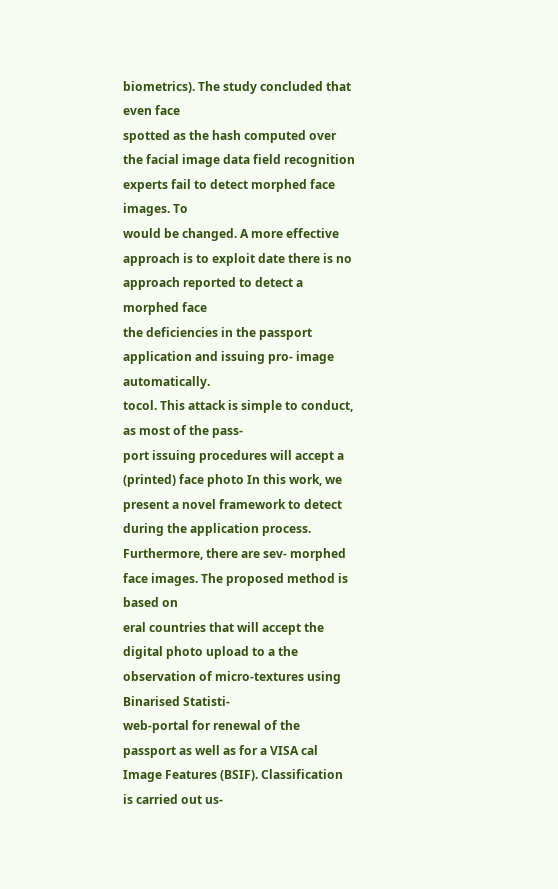biometrics). The study concluded that even face
spotted as the hash computed over the facial image data field recognition experts fail to detect morphed face images. To
would be changed. A more effective approach is to exploit date there is no approach reported to detect a morphed face
the deficiencies in the passport application and issuing pro- image automatically.
tocol. This attack is simple to conduct, as most of the pass-
port issuing procedures will accept a (printed) face photo In this work, we present a novel framework to detect
during the application process. Furthermore, there are sev- morphed face images. The proposed method is based on
eral countries that will accept the digital photo upload to a the observation of micro-textures using Binarised Statisti-
web-portal for renewal of the passport as well as for a VISA cal Image Features (BSIF). Classification is carried out us-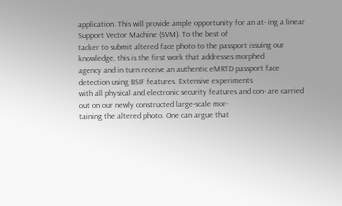application. This will provide ample opportunity for an at- ing a linear Support Vector Machine (SVM). To the best of
tacker to submit altered face photo to the passport issuing our knowledge, this is the first work that addresses morphed
agency and in turn receive an authentic eMRTD passport face detection using BSIF features. Extensive experiments
with all physical and electronic security features and con- are carried out on our newly constructed large-scale mor-
taining the altered photo. One can argue that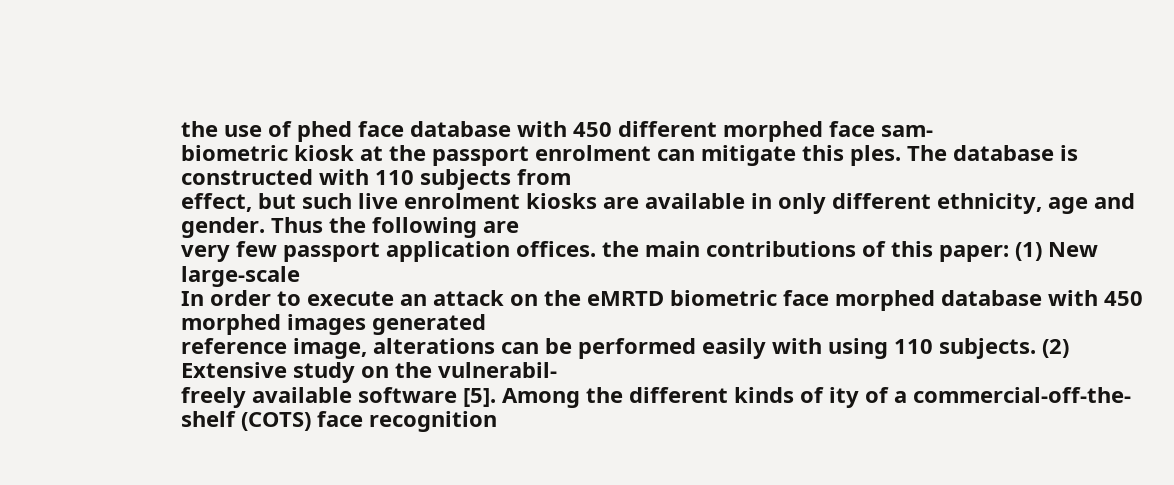the use of phed face database with 450 different morphed face sam-
biometric kiosk at the passport enrolment can mitigate this ples. The database is constructed with 110 subjects from
effect, but such live enrolment kiosks are available in only different ethnicity, age and gender. Thus the following are
very few passport application offices. the main contributions of this paper: (1) New large-scale
In order to execute an attack on the eMRTD biometric face morphed database with 450 morphed images generated
reference image, alterations can be performed easily with using 110 subjects. (2) Extensive study on the vulnerabil-
freely available software [5]. Among the different kinds of ity of a commercial-off-the-shelf (COTS) face recognition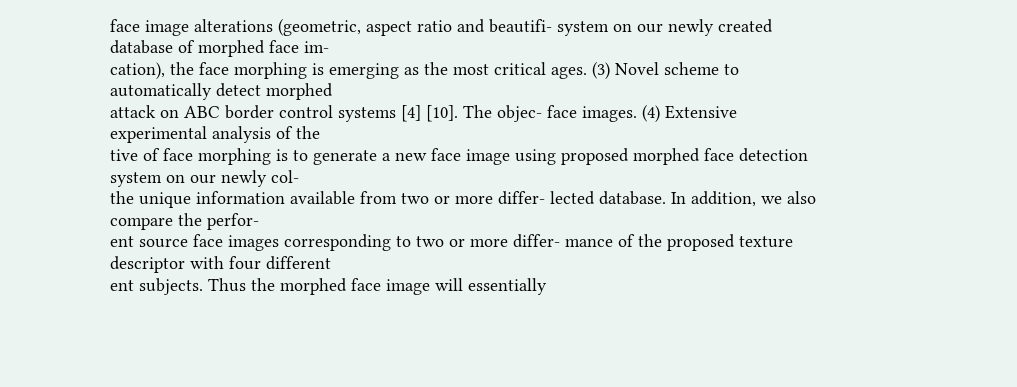face image alterations (geometric, aspect ratio and beautifi- system on our newly created database of morphed face im-
cation), the face morphing is emerging as the most critical ages. (3) Novel scheme to automatically detect morphed
attack on ABC border control systems [4] [10]. The objec- face images. (4) Extensive experimental analysis of the
tive of face morphing is to generate a new face image using proposed morphed face detection system on our newly col-
the unique information available from two or more differ- lected database. In addition, we also compare the perfor-
ent source face images corresponding to two or more differ- mance of the proposed texture descriptor with four different
ent subjects. Thus the morphed face image will essentially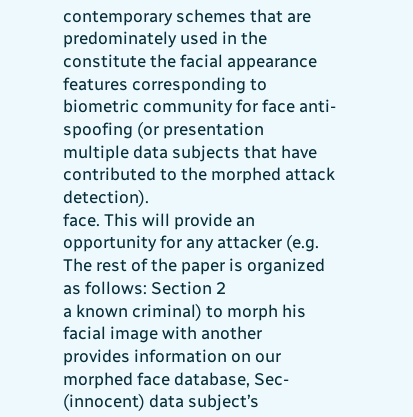contemporary schemes that are predominately used in the
constitute the facial appearance features corresponding to biometric community for face anti-spoofing (or presentation
multiple data subjects that have contributed to the morphed attack detection).
face. This will provide an opportunity for any attacker (e.g.
The rest of the paper is organized as follows: Section 2
a known criminal) to morph his facial image with another
provides information on our morphed face database, Sec-
(innocent) data subject’s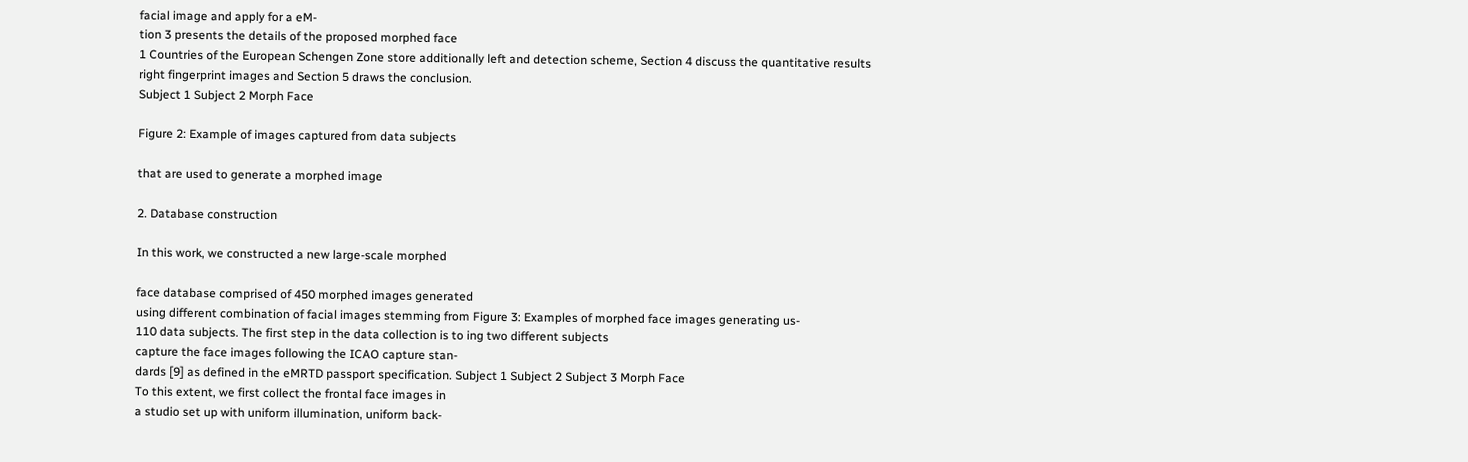facial image and apply for a eM-
tion 3 presents the details of the proposed morphed face
1 Countries of the European Schengen Zone store additionally left and detection scheme, Section 4 discuss the quantitative results
right fingerprint images and Section 5 draws the conclusion.
Subject 1 Subject 2 Morph Face

Figure 2: Example of images captured from data subjects

that are used to generate a morphed image

2. Database construction

In this work, we constructed a new large-scale morphed

face database comprised of 450 morphed images generated
using different combination of facial images stemming from Figure 3: Examples of morphed face images generating us-
110 data subjects. The first step in the data collection is to ing two different subjects
capture the face images following the ICAO capture stan-
dards [9] as defined in the eMRTD passport specification. Subject 1 Subject 2 Subject 3 Morph Face
To this extent, we first collect the frontal face images in
a studio set up with uniform illumination, uniform back-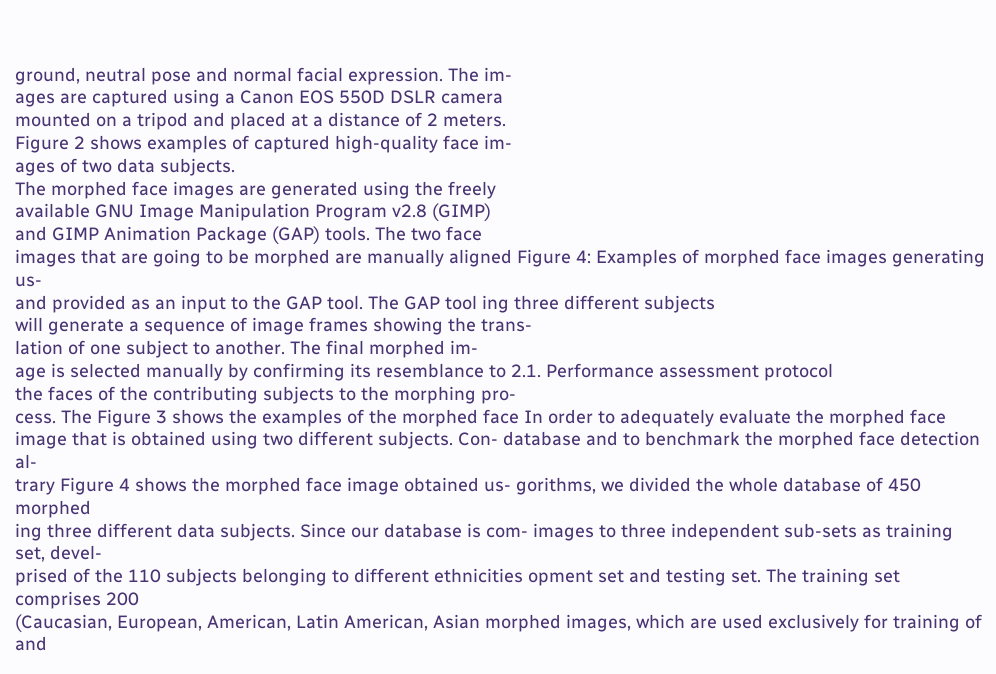ground, neutral pose and normal facial expression. The im-
ages are captured using a Canon EOS 550D DSLR camera
mounted on a tripod and placed at a distance of 2 meters.
Figure 2 shows examples of captured high-quality face im-
ages of two data subjects.
The morphed face images are generated using the freely
available GNU Image Manipulation Program v2.8 (GIMP)
and GIMP Animation Package (GAP) tools. The two face
images that are going to be morphed are manually aligned Figure 4: Examples of morphed face images generating us-
and provided as an input to the GAP tool. The GAP tool ing three different subjects
will generate a sequence of image frames showing the trans-
lation of one subject to another. The final morphed im-
age is selected manually by confirming its resemblance to 2.1. Performance assessment protocol
the faces of the contributing subjects to the morphing pro-
cess. The Figure 3 shows the examples of the morphed face In order to adequately evaluate the morphed face
image that is obtained using two different subjects. Con- database and to benchmark the morphed face detection al-
trary Figure 4 shows the morphed face image obtained us- gorithms, we divided the whole database of 450 morphed
ing three different data subjects. Since our database is com- images to three independent sub-sets as training set, devel-
prised of the 110 subjects belonging to different ethnicities opment set and testing set. The training set comprises 200
(Caucasian, European, American, Latin American, Asian morphed images, which are used exclusively for training of
and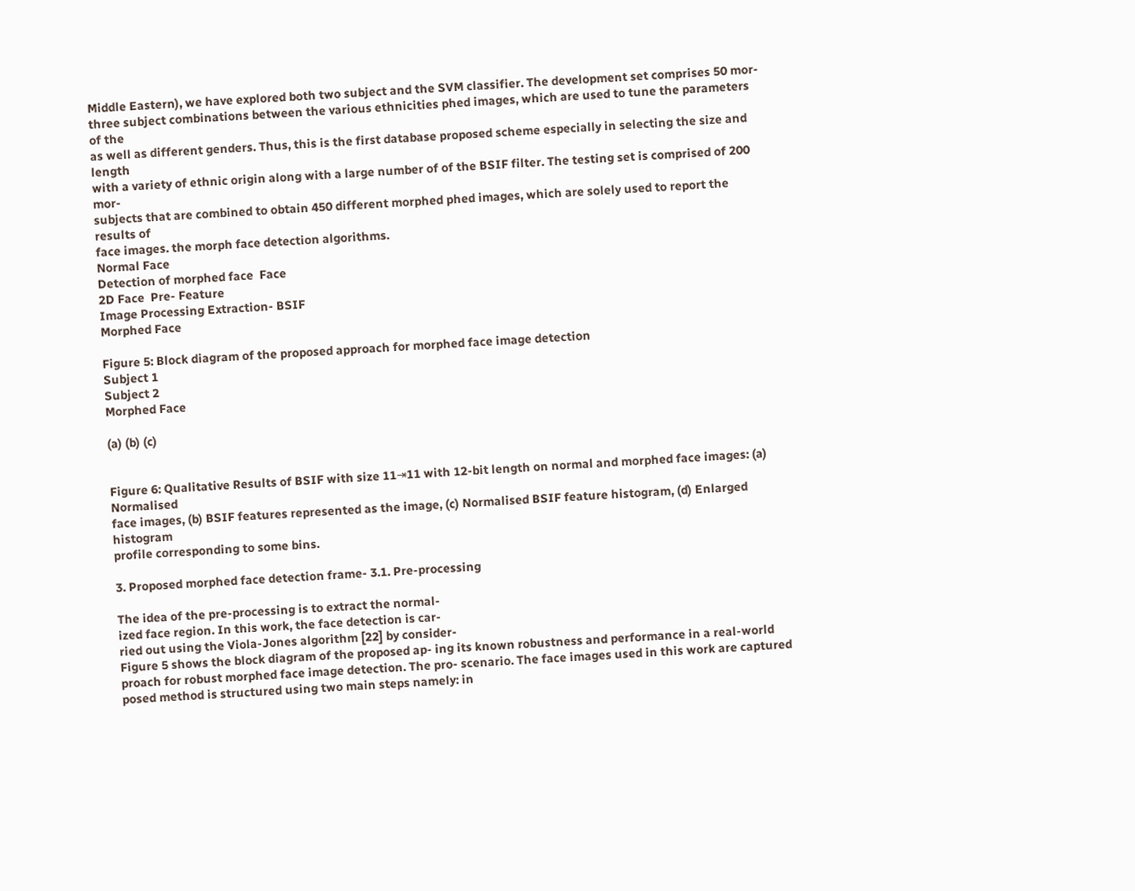Middle Eastern), we have explored both two subject and the SVM classifier. The development set comprises 50 mor-
three subject combinations between the various ethnicities phed images, which are used to tune the parameters of the
as well as different genders. Thus, this is the first database proposed scheme especially in selecting the size and length
with a variety of ethnic origin along with a large number of of the BSIF filter. The testing set is comprised of 200 mor-
subjects that are combined to obtain 450 different morphed phed images, which are solely used to report the results of
face images. the morph face detection algorithms.
Normal Face
Detection of morphed face  Face
2D Face  Pre‐ Feature
Image Processing Extraction‐ BSIF
Morphed Face

Figure 5: Block diagram of the proposed approach for morphed face image detection
Subject 1
Subject 2
Morphed Face

(a) (b) (c)


Figure 6: Qualitative Results of BSIF with size 11⇥11 with 12-bit length on normal and morphed face images: (a) Normalised
face images, (b) BSIF features represented as the image, (c) Normalised BSIF feature histogram, (d) Enlarged histogram
profile corresponding to some bins.

3. Proposed morphed face detection frame- 3.1. Pre-processing

The idea of the pre-processing is to extract the normal-
ized face region. In this work, the face detection is car-
ried out using the Viola-Jones algorithm [22] by consider-
Figure 5 shows the block diagram of the proposed ap- ing its known robustness and performance in a real-world
proach for robust morphed face image detection. The pro- scenario. The face images used in this work are captured
posed method is structured using two main steps namely: in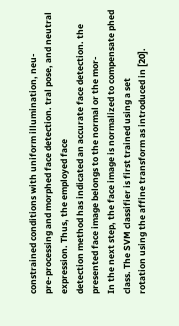constrained conditions with uniform illumination, neu-
pre-processing and morphed face detection. tral pose, and neutral expression. Thus, the employed face
detection method has indicated an accurate face detection. the presented face image belongs to the normal or the mor-
In the next step, the face image is normalized to compensate phed class. The SVM classifier is first trained using a set
rotation using the affine transform as introduced in [20].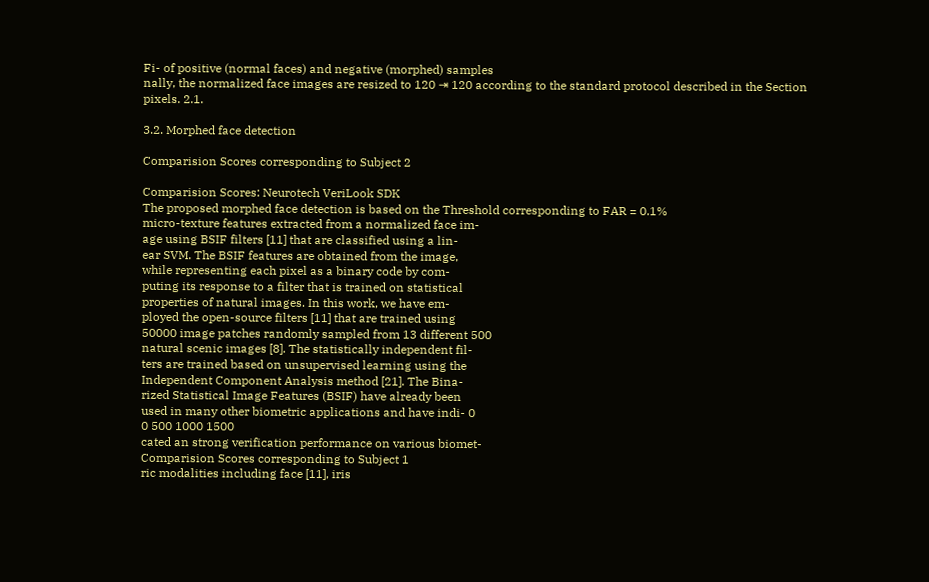Fi- of positive (normal faces) and negative (morphed) samples
nally, the normalized face images are resized to 120 ⇥ 120 according to the standard protocol described in the Section
pixels. 2.1.

3.2. Morphed face detection

Comparision Scores corresponding to Subject 2

Comparision Scores: Neurotech VeriLook SDK
The proposed morphed face detection is based on the Threshold corresponding to FAR = 0.1%
micro-texture features extracted from a normalized face im-
age using BSIF filters [11] that are classified using a lin-
ear SVM. The BSIF features are obtained from the image,
while representing each pixel as a binary code by com-
puting its response to a filter that is trained on statistical
properties of natural images. In this work, we have em-
ployed the open-source filters [11] that are trained using
50000 image patches randomly sampled from 13 different 500
natural scenic images [8]. The statistically independent fil-
ters are trained based on unsupervised learning using the
Independent Component Analysis method [21]. The Bina-
rized Statistical Image Features (BSIF) have already been
used in many other biometric applications and have indi- 0
0 500 1000 1500
cated an strong verification performance on various biomet-
Comparision Scores corresponding to Subject 1
ric modalities including face [11], iris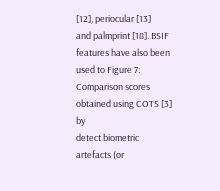[12], periocular [13]
and palmprint [18]. BSIF features have also been used to Figure 7: Comparison scores obtained using COTS [3] by
detect biometric artefacts (or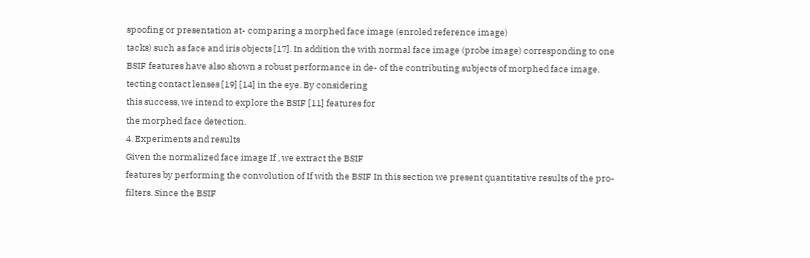spoofing or presentation at- comparing a morphed face image (enroled reference image)
tacks) such as face and iris objects [17]. In addition the with normal face image (probe image) corresponding to one
BSIF features have also shown a robust performance in de- of the contributing subjects of morphed face image.
tecting contact lenses [19] [14] in the eye. By considering
this success, we intend to explore the BSIF [11] features for
the morphed face detection.
4. Experiments and results
Given the normalized face image If , we extract the BSIF
features by performing the convolution of If with the BSIF In this section we present quantitative results of the pro-
filters. Since the BSIF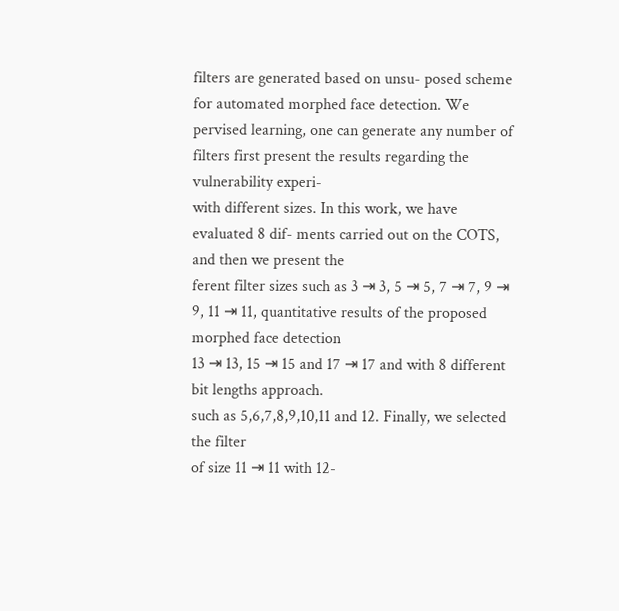filters are generated based on unsu- posed scheme for automated morphed face detection. We
pervised learning, one can generate any number of filters first present the results regarding the vulnerability experi-
with different sizes. In this work, we have evaluated 8 dif- ments carried out on the COTS, and then we present the
ferent filter sizes such as 3 ⇥ 3, 5 ⇥ 5, 7 ⇥ 7, 9 ⇥ 9, 11 ⇥ 11, quantitative results of the proposed morphed face detection
13 ⇥ 13, 15 ⇥ 15 and 17 ⇥ 17 and with 8 different bit lengths approach.
such as 5,6,7,8,9,10,11 and 12. Finally, we selected the filter
of size 11 ⇥ 11 with 12-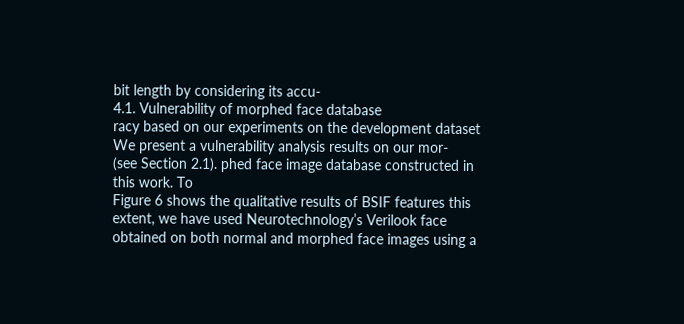bit length by considering its accu-
4.1. Vulnerability of morphed face database
racy based on our experiments on the development dataset We present a vulnerability analysis results on our mor-
(see Section 2.1). phed face image database constructed in this work. To
Figure 6 shows the qualitative results of BSIF features this extent, we have used Neurotechnology’s Verilook face
obtained on both normal and morphed face images using a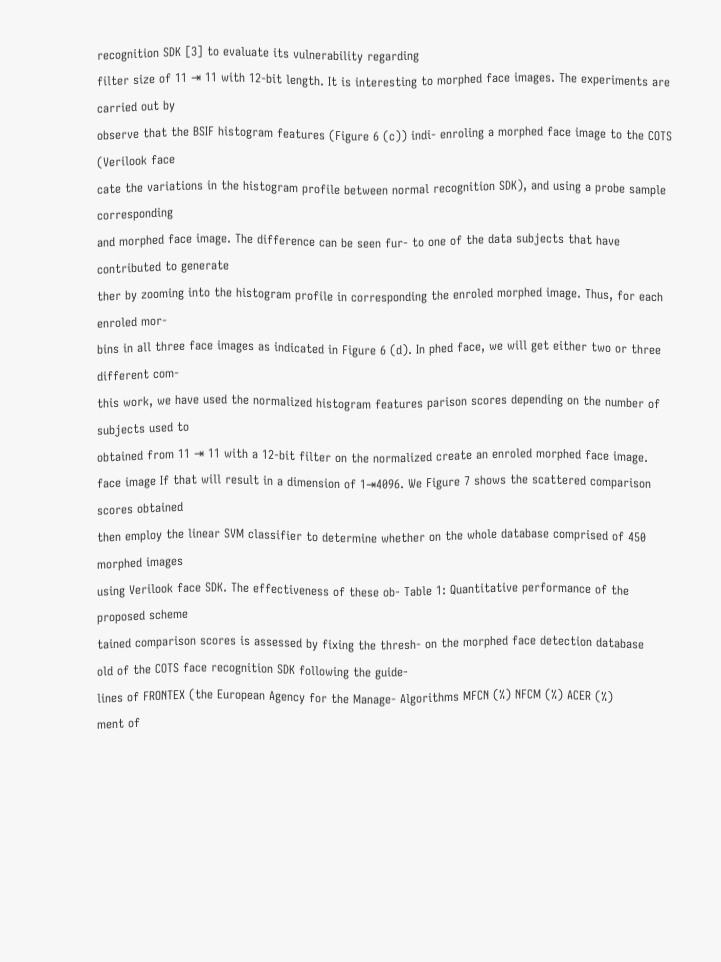recognition SDK [3] to evaluate its vulnerability regarding
filter size of 11 ⇥ 11 with 12-bit length. It is interesting to morphed face images. The experiments are carried out by
observe that the BSIF histogram features (Figure 6 (c)) indi- enroling a morphed face image to the COTS (Verilook face
cate the variations in the histogram profile between normal recognition SDK), and using a probe sample corresponding
and morphed face image. The difference can be seen fur- to one of the data subjects that have contributed to generate
ther by zooming into the histogram profile in corresponding the enroled morphed image. Thus, for each enroled mor-
bins in all three face images as indicated in Figure 6 (d). In phed face, we will get either two or three different com-
this work, we have used the normalized histogram features parison scores depending on the number of subjects used to
obtained from 11 ⇥ 11 with a 12-bit filter on the normalized create an enroled morphed face image.
face image If that will result in a dimension of 1⇥4096. We Figure 7 shows the scattered comparison scores obtained
then employ the linear SVM classifier to determine whether on the whole database comprised of 450 morphed images
using Verilook face SDK. The effectiveness of these ob- Table 1: Quantitative performance of the proposed scheme
tained comparison scores is assessed by fixing the thresh- on the morphed face detection database
old of the COTS face recognition SDK following the guide-
lines of FRONTEX (the European Agency for the Manage- Algorithms MFCN (%) NFCM (%) ACER (%)
ment of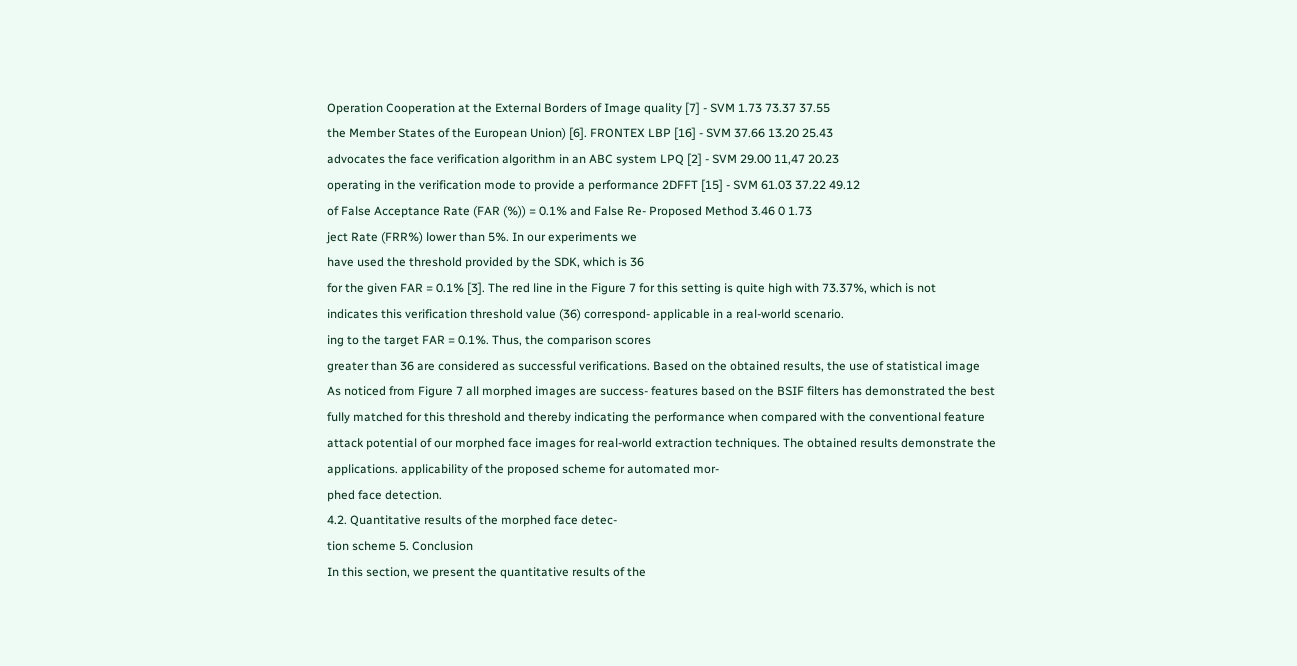Operation Cooperation at the External Borders of Image quality [7] - SVM 1.73 73.37 37.55
the Member States of the European Union) [6]. FRONTEX LBP [16] - SVM 37.66 13.20 25.43
advocates the face verification algorithm in an ABC system LPQ [2] - SVM 29.00 11,47 20.23
operating in the verification mode to provide a performance 2DFFT [15] - SVM 61.03 37.22 49.12
of False Acceptance Rate (FAR (%)) = 0.1% and False Re- Proposed Method 3.46 0 1.73
ject Rate (FRR%) lower than 5%. In our experiments we
have used the threshold provided by the SDK, which is 36
for the given FAR = 0.1% [3]. The red line in the Figure 7 for this setting is quite high with 73.37%, which is not
indicates this verification threshold value (36) correspond- applicable in a real-world scenario.
ing to the target FAR = 0.1%. Thus, the comparison scores
greater than 36 are considered as successful verifications. Based on the obtained results, the use of statistical image
As noticed from Figure 7 all morphed images are success- features based on the BSIF filters has demonstrated the best
fully matched for this threshold and thereby indicating the performance when compared with the conventional feature
attack potential of our morphed face images for real-world extraction techniques. The obtained results demonstrate the
applications. applicability of the proposed scheme for automated mor-
phed face detection.
4.2. Quantitative results of the morphed face detec-
tion scheme 5. Conclusion
In this section, we present the quantitative results of the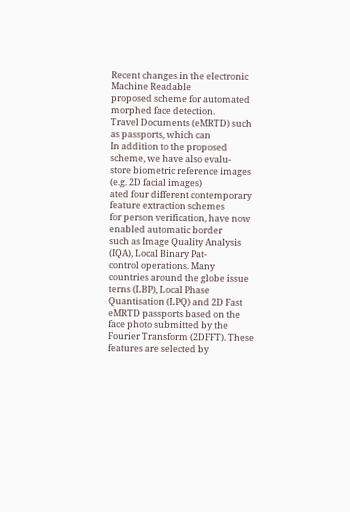Recent changes in the electronic Machine Readable
proposed scheme for automated morphed face detection.
Travel Documents (eMRTD) such as passports, which can
In addition to the proposed scheme, we have also evalu-
store biometric reference images (e.g. 2D facial images)
ated four different contemporary feature extraction schemes
for person verification, have now enabled automatic border
such as Image Quality Analysis (IQA), Local Binary Pat-
control operations. Many countries around the globe issue
terns (LBP), Local Phase Quantisation (LPQ) and 2D Fast
eMRTD passports based on the face photo submitted by the
Fourier Transform (2DFFT). These features are selected by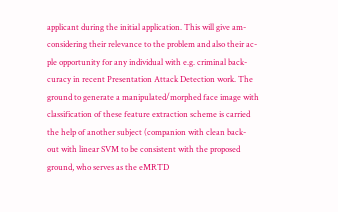applicant during the initial application. This will give am-
considering their relevance to the problem and also their ac-
ple opportunity for any individual with e.g. criminal back-
curacy in recent Presentation Attack Detection work. The
ground to generate a manipulated/morphed face image with
classification of these feature extraction scheme is carried
the help of another subject (companion with clean back-
out with linear SVM to be consistent with the proposed
ground, who serves as the eMRTD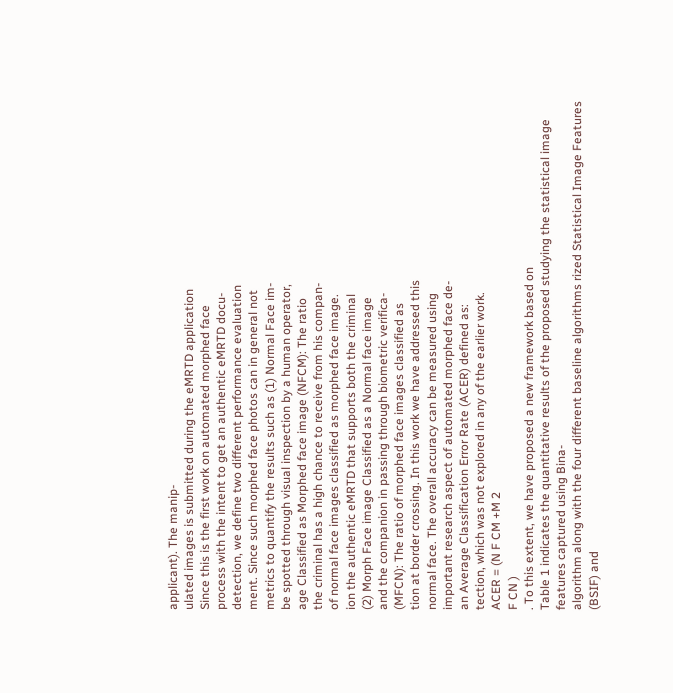applicant). The manip-
ulated images is submitted during the eMRTD application
Since this is the first work on automated morphed face
process with the intent to get an authentic eMRTD docu-
detection, we define two different performance evaluation
ment. Since such morphed face photos can in general not
metrics to quantify the results such as (1) Normal Face im-
be spotted through visual inspection by a human operator,
age Classified as Morphed face image (NFCM): The ratio
the criminal has a high chance to receive from his compan-
of normal face images classified as morphed face image.
ion the authentic eMRTD that supports both the criminal
(2) Morph Face image Classified as a Normal face image
and the companion in passing through biometric verifica-
(MFCN): The ratio of morphed face images classified as
tion at border crossing. In this work we have addressed this
normal face. The overall accuracy can be measured using
important research aspect of automated morphed face de-
an Average Classification Error Rate (ACER) defined as:
tection, which was not explored in any of the earlier work.
ACER = (N F CM +M 2
F CN )
. To this extent, we have proposed a new framework based on
Table 1 indicates the quantitative results of the proposed studying the statistical image features captured using Bina-
algorithm along with the four different baseline algorithms rized Statistical Image Features (BSIF) and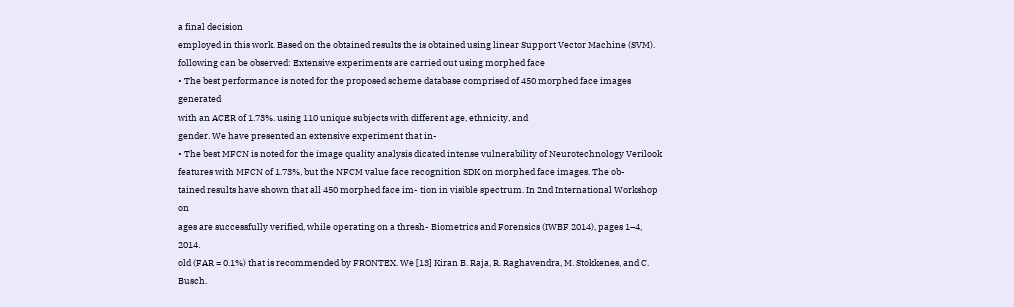a final decision
employed in this work. Based on the obtained results the is obtained using linear Support Vector Machine (SVM).
following can be observed: Extensive experiments are carried out using morphed face
• The best performance is noted for the proposed scheme database comprised of 450 morphed face images generated
with an ACER of 1.73%. using 110 unique subjects with different age, ethnicity, and
gender. We have presented an extensive experiment that in-
• The best MFCN is noted for the image quality analysis dicated intense vulnerability of Neurotechnology Verilook
features with MFCN of 1.73%, but the NFCM value face recognition SDK on morphed face images. The ob-
tained results have shown that all 450 morphed face im- tion in visible spectrum. In 2nd International Workshop on
ages are successfully verified, while operating on a thresh- Biometrics and Forensics (IWBF 2014), pages 1–4, 2014.
old (FAR = 0.1%) that is recommended by FRONTEX. We [13] Kiran B. Raja, R. Raghavendra, M. Stokkenes, and C. Busch.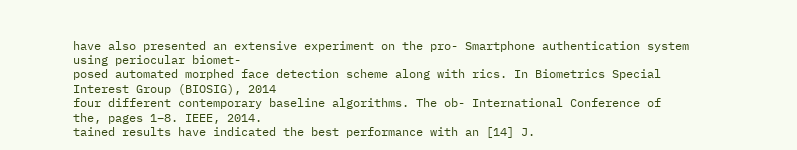have also presented an extensive experiment on the pro- Smartphone authentication system using periocular biomet-
posed automated morphed face detection scheme along with rics. In Biometrics Special Interest Group (BIOSIG), 2014
four different contemporary baseline algorithms. The ob- International Conference of the, pages 1–8. IEEE, 2014.
tained results have indicated the best performance with an [14] J.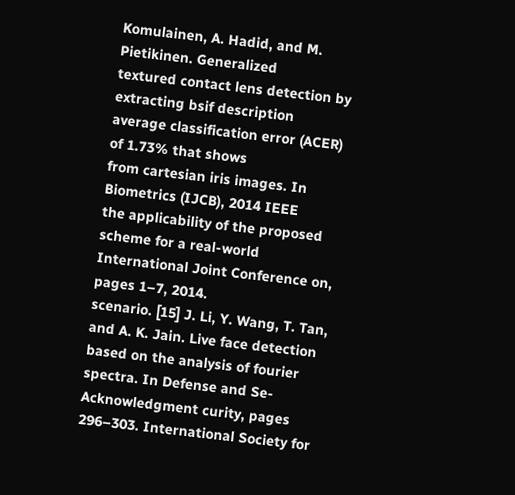Komulainen, A. Hadid, and M. Pietikinen. Generalized
textured contact lens detection by extracting bsif description
average classification error (ACER) of 1.73% that shows
from cartesian iris images. In Biometrics (IJCB), 2014 IEEE
the applicability of the proposed scheme for a real-world International Joint Conference on, pages 1–7, 2014.
scenario. [15] J. Li, Y. Wang, T. Tan, and A. K. Jain. Live face detection
based on the analysis of fourier spectra. In Defense and Se-
Acknowledgment curity, pages 296–303. International Society for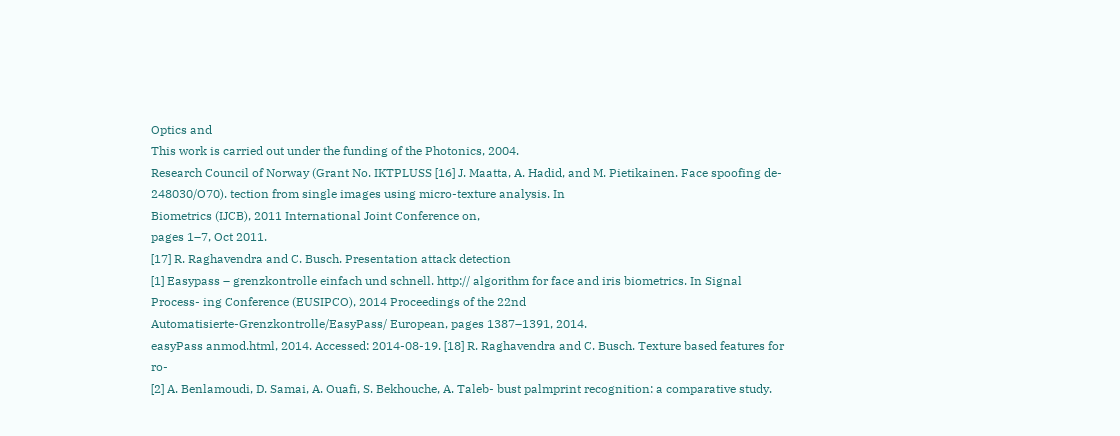Optics and
This work is carried out under the funding of the Photonics, 2004.
Research Council of Norway (Grant No. IKTPLUSS [16] J. Maatta, A. Hadid, and M. Pietikainen. Face spoofing de-
248030/O70). tection from single images using micro-texture analysis. In
Biometrics (IJCB), 2011 International Joint Conference on,
pages 1–7, Oct 2011.
[17] R. Raghavendra and C. Busch. Presentation attack detection
[1] Easypass – grenzkontrolle einfach und schnell. http:// algorithm for face and iris biometrics. In Signal Process- ing Conference (EUSIPCO), 2014 Proceedings of the 22nd
Automatisierte-Grenzkontrolle/EasyPass/ European, pages 1387–1391, 2014.
easyPass anmod.html, 2014. Accessed: 2014-08-19. [18] R. Raghavendra and C. Busch. Texture based features for ro-
[2] A. Benlamoudi, D. Samai, A. Ouafi, S. Bekhouche, A. Taleb- bust palmprint recognition: a comparative study.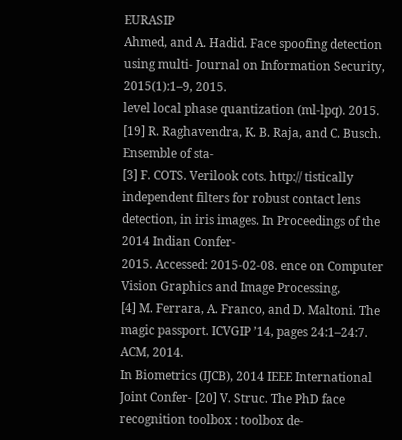EURASIP
Ahmed, and A. Hadid. Face spoofing detection using multi- Journal on Information Security, 2015(1):1–9, 2015.
level local phase quantization (ml-lpq). 2015. [19] R. Raghavendra, K. B. Raja, and C. Busch. Ensemble of sta-
[3] F. COTS. Verilook cots. http:// tistically independent filters for robust contact lens detection, in iris images. In Proceedings of the 2014 Indian Confer-
2015. Accessed: 2015-02-08. ence on Computer Vision Graphics and Image Processing,
[4] M. Ferrara, A. Franco, and D. Maltoni. The magic passport. ICVGIP ’14, pages 24:1–24:7. ACM, 2014.
In Biometrics (IJCB), 2014 IEEE International Joint Confer- [20] V. Struc. The PhD face recognition toolbox : toolbox de-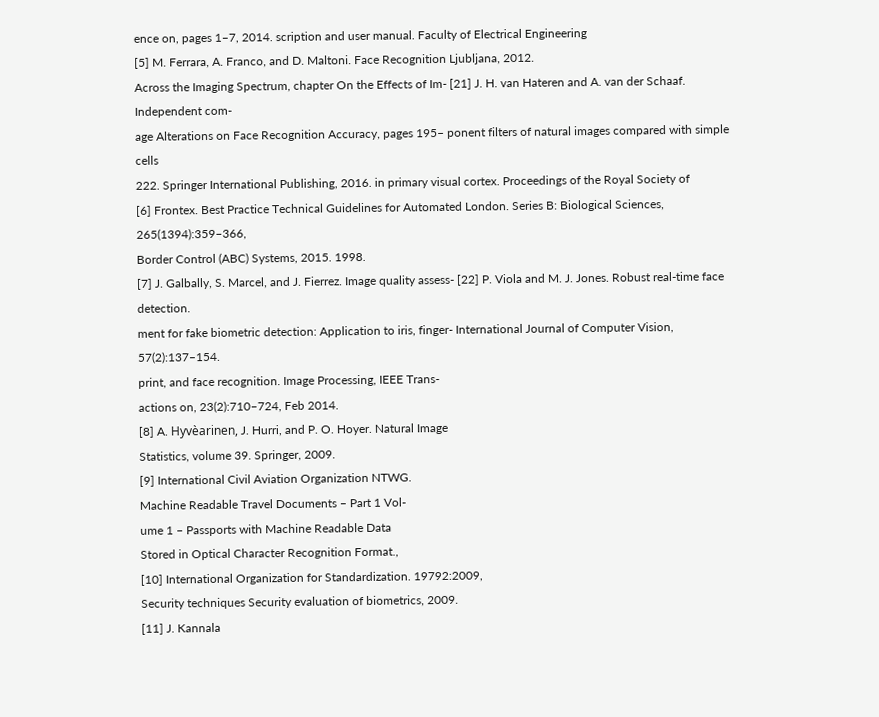ence on, pages 1–7, 2014. scription and user manual. Faculty of Electrical Engineering
[5] M. Ferrara, A. Franco, and D. Maltoni. Face Recognition Ljubljana, 2012.
Across the Imaging Spectrum, chapter On the Effects of Im- [21] J. H. van Hateren and A. van der Schaaf. Independent com-
age Alterations on Face Recognition Accuracy, pages 195– ponent filters of natural images compared with simple cells
222. Springer International Publishing, 2016. in primary visual cortex. Proceedings of the Royal Society of
[6] Frontex. Best Practice Technical Guidelines for Automated London. Series B: Biological Sciences, 265(1394):359–366,
Border Control (ABC) Systems, 2015. 1998.
[7] J. Galbally, S. Marcel, and J. Fierrez. Image quality assess- [22] P. Viola and M. J. Jones. Robust real-time face detection.
ment for fake biometric detection: Application to iris, finger- International Journal of Computer Vision, 57(2):137–154.
print, and face recognition. Image Processing, IEEE Trans-
actions on, 23(2):710–724, Feb 2014.
[8] A. Hyvèarinen, J. Hurri, and P. O. Hoyer. Natural Image
Statistics, volume 39. Springer, 2009.
[9] International Civil Aviation Organization NTWG.
Machine Readable Travel Documents – Part 1 Vol-
ume 1 – Passports with Machine Readable Data
Stored in Optical Character Recognition Format.,
[10] International Organization for Standardization. 19792:2009,
Security techniques Security evaluation of biometrics, 2009.
[11] J. Kannala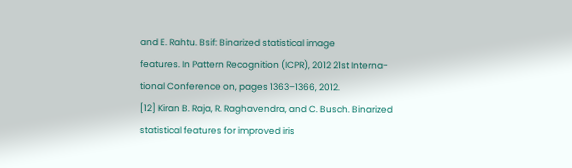and E. Rahtu. Bsif: Binarized statistical image
features. In Pattern Recognition (ICPR), 2012 21st Interna-
tional Conference on, pages 1363–1366, 2012.
[12] Kiran B. Raja, R. Raghavendra, and C. Busch. Binarized
statistical features for improved iris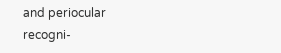and periocular recogni-